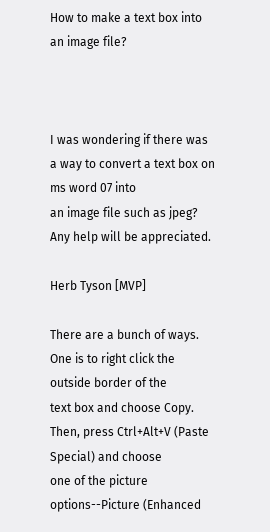How to make a text box into an image file?



I was wondering if there was a way to convert a text box on ms word 07 into
an image file such as jpeg? Any help will be appreciated.

Herb Tyson [MVP]

There are a bunch of ways. One is to right click the outside border of the
text box and choose Copy. Then, press Ctrl+Alt+V (Paste Special) and choose
one of the picture options--Picture (Enhanced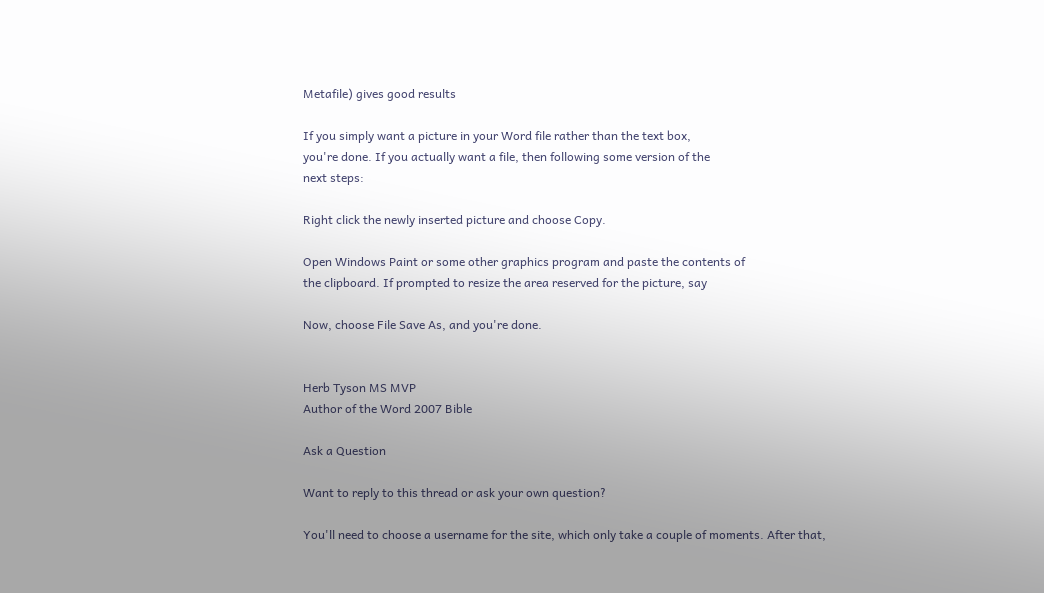Metafile) gives good results

If you simply want a picture in your Word file rather than the text box,
you're done. If you actually want a file, then following some version of the
next steps:

Right click the newly inserted picture and choose Copy.

Open Windows Paint or some other graphics program and paste the contents of
the clipboard. If prompted to resize the area reserved for the picture, say

Now, choose File Save As, and you're done.


Herb Tyson MS MVP
Author of the Word 2007 Bible

Ask a Question

Want to reply to this thread or ask your own question?

You'll need to choose a username for the site, which only take a couple of moments. After that,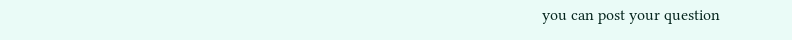you can post your question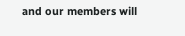and our members will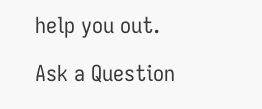help you out.

Ask a Question